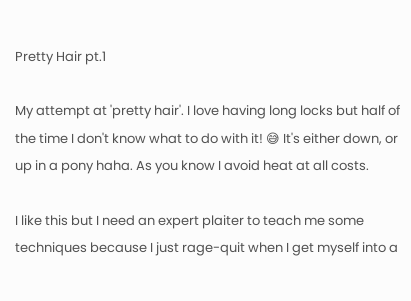Pretty Hair pt.1

My attempt at 'pretty hair'. I love having long locks but half of the time I don't know what to do with it! 😅 It's either down, or up in a pony haha. As you know I avoid heat at all costs.

I like this but I need an expert plaiter to teach me some techniques because I just rage-quit when I get myself into a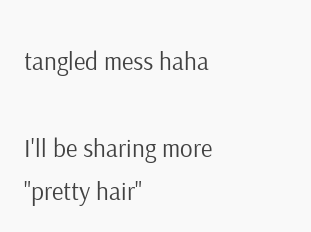tangled mess haha

I'll be sharing more "pretty hair"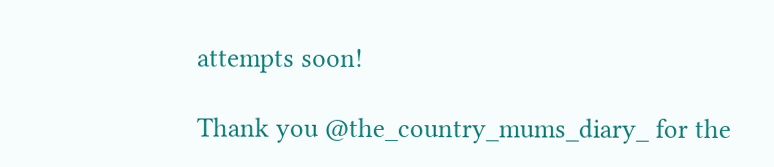attempts soon!

Thank you @the_country_mums_diary_ for the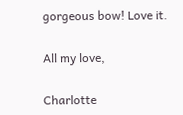gorgeous bow! Love it.

All my love,

Charlotte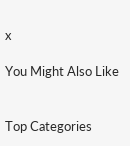x

You Might Also Like


Top Categories